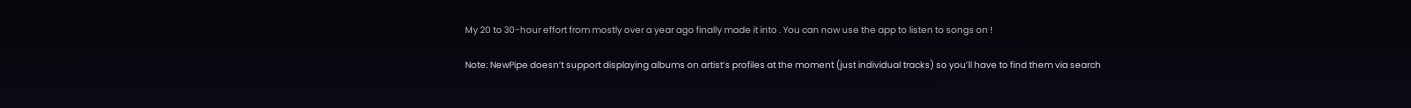My 20 to 30-hour effort from mostly over a year ago finally made it into . You can now use the app to listen to songs on !

Note: NewPipe doesn’t support displaying albums on artist’s profiles at the moment (just individual tracks) so you’ll have to find them via search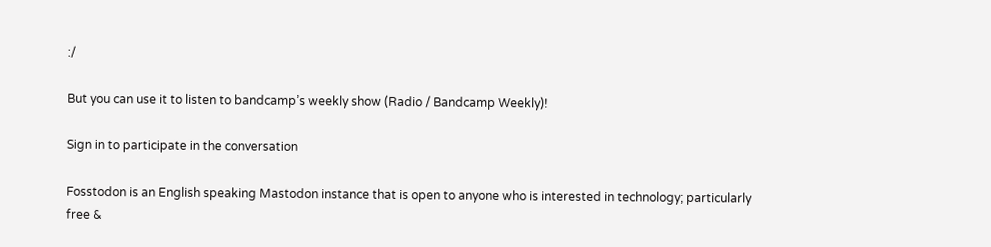:/

But you can use it to listen to bandcamp’s weekly show (Radio / Bandcamp Weekly)!

Sign in to participate in the conversation

Fosstodon is an English speaking Mastodon instance that is open to anyone who is interested in technology; particularly free &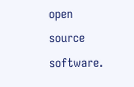open source software.